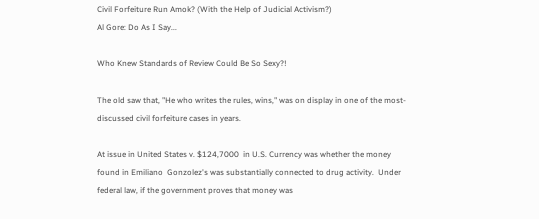Civil Forfeiture Run Amok? (With the Help of Judicial Activism?)
Al Gore: Do As I Say...

Who Knew Standards of Review Could Be So Sexy?!

The old saw that, "He who writes the rules, wins," was on display in one of the most-discussed civil forfeiture cases in years.

At issue in United States v. $124,7000  in U.S. Currency was whether the money found in Emiliano  Gonzolez's was substantially connected to drug activity.  Under federal law, if the government proves that money was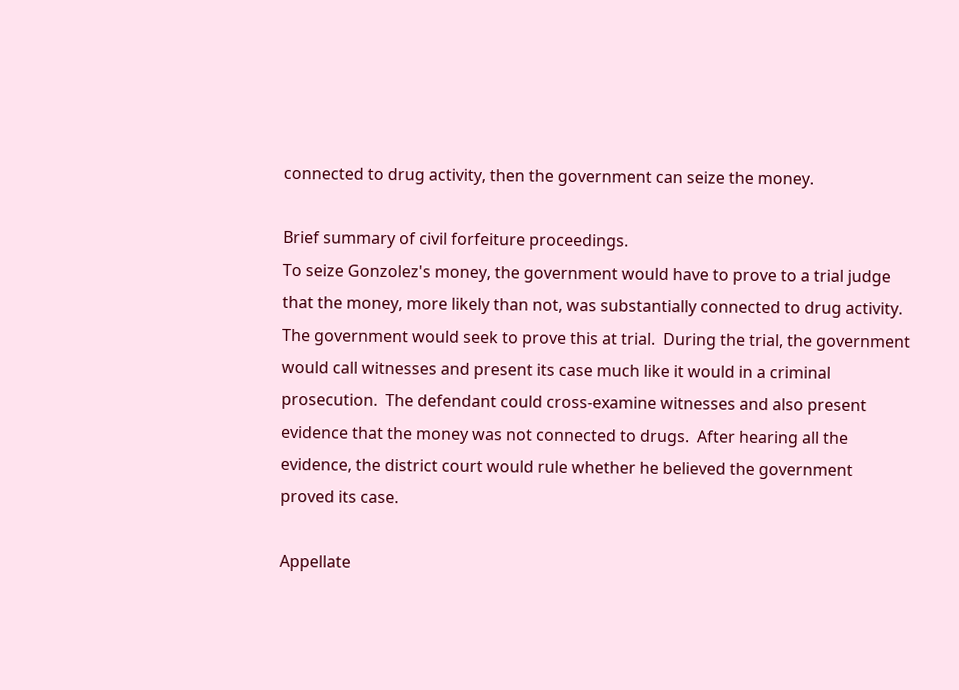connected to drug activity, then the government can seize the money.

Brief summary of civil forfeiture proceedings.
To seize Gonzolez's money, the government would have to prove to a trial judge that the money, more likely than not, was substantially connected to drug activity.  The government would seek to prove this at trial.  During the trial, the government would call witnesses and present its case much like it would in a criminal prosecution.  The defendant could cross-examine witnesses and also present evidence that the money was not connected to drugs.  After hearing all the evidence, the district court would rule whether he believed the government proved its case.

Appellate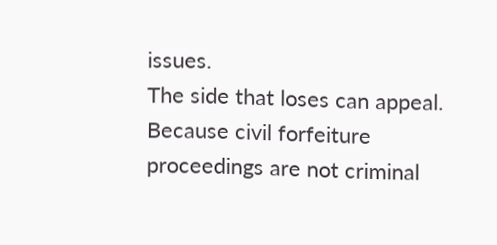issues.
The side that loses can appeal. Because civil forfeiture proceedings are not criminal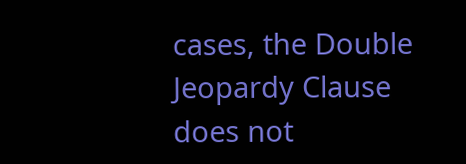cases, the Double Jeopardy Clause does not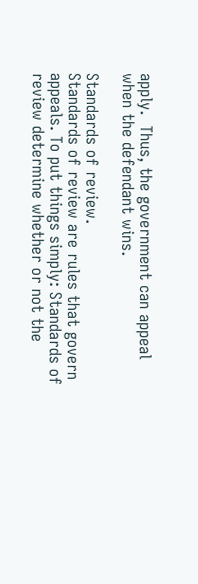apply.  Thus, the government can appeal when the defendant wins.

Standards of review.
Standards of review are rules that govern appeals. To put things simply: Standards of review determine whether or not the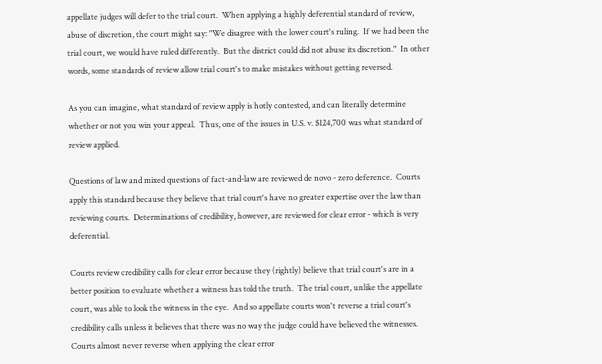appellate judges will defer to the trial court.  When applying a highly deferential standard of review, abuse of discretion, the court might say: "We disagree with the lower court's ruling.  If we had been the trial court, we would have ruled differently.  But the district could did not abuse its discretion."  In other words, some standards of review allow trial court's to make mistakes without getting reversed.

As you can imagine, what standard of review apply is hotly contested, and can literally determine whether or not you win your appeal.  Thus, one of the issues in U.S. v. $124,700 was what standard of review applied.

Questions of law and mixed questions of fact-and-law are reviewed de novo - zero deference.  Courts apply this standard because they believe that trial court's have no greater expertise over the law than reviewing courts.  Determinations of credibility, however, are reviewed for clear error - which is very deferential.

Courts review credibility calls for clear error because they (rightly) believe that trial court's are in a better position to evaluate whether a witness has told the truth.  The trial court, unlike the appellate court, was able to look the witness in the eye.  And so appellate courts won't reverse a trial court's credibility calls unless it believes that there was no way the judge could have believed the witnesses.  Courts almost never reverse when applying the clear error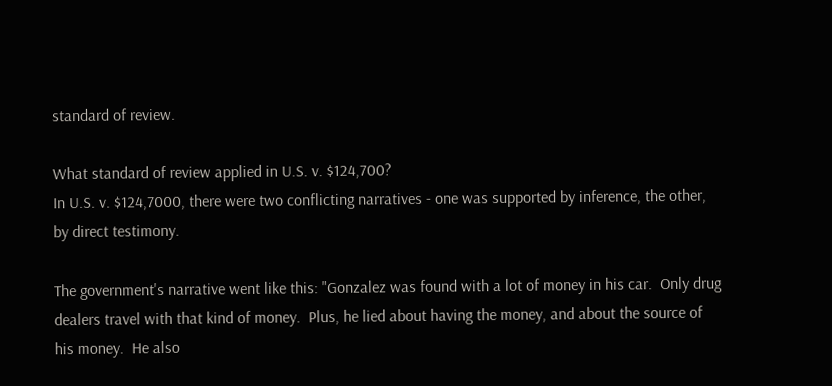standard of review.

What standard of review applied in U.S. v. $124,700?
In U.S. v. $124,7000, there were two conflicting narratives - one was supported by inference, the other, by direct testimony.

The government's narrative went like this: "Gonzalez was found with a lot of money in his car.  Only drug dealers travel with that kind of money.  Plus, he lied about having the money, and about the source of his money.  He also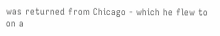was returned from Chicago - which he flew to on a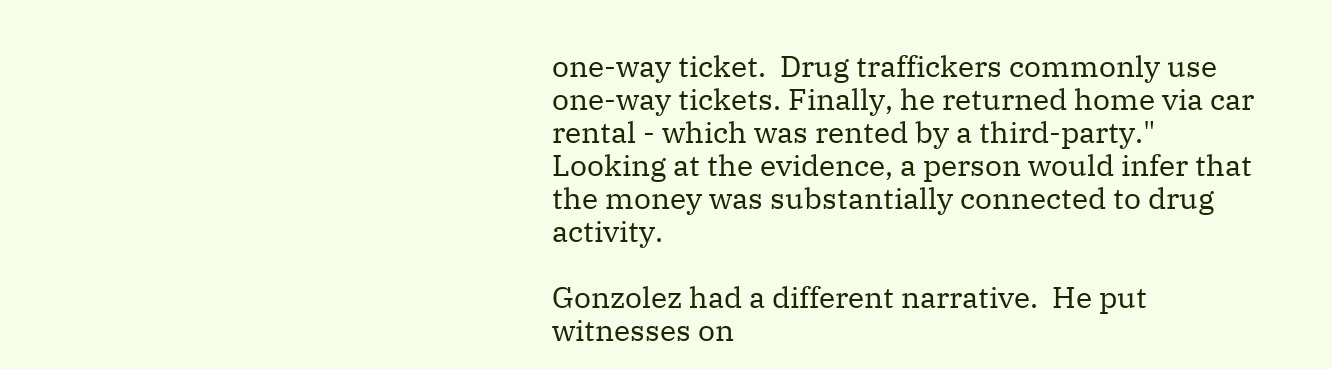one-way ticket.  Drug traffickers commonly use one-way tickets. Finally, he returned home via car rental - which was rented by a third-party."  Looking at the evidence, a person would infer that the money was substantially connected to drug activity.

Gonzolez had a different narrative.  He put witnesses on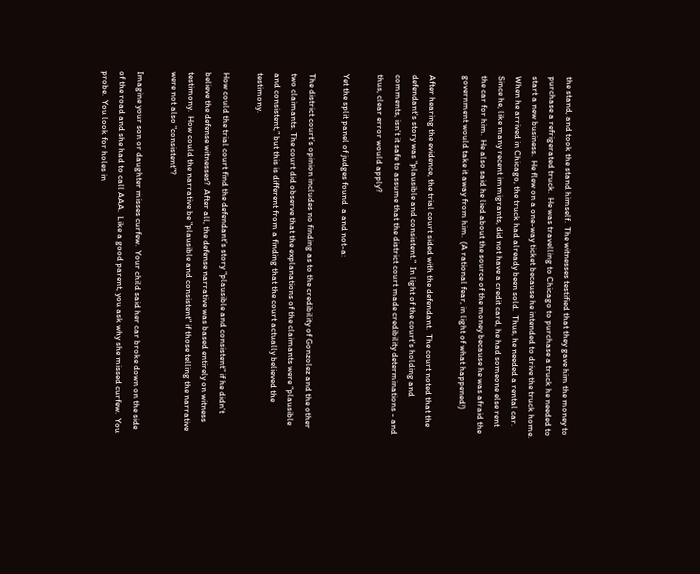the stand, and took the stand himself.  The witnesses testified that they gave him the money to purchase a refrigerated truck.  He was travelling to Chicago to purchase a truck he needed to start a new business.  He flew on a one-way ticket because he intended to drive the truck home. When he arrived in Chicago, the truck had already been sold.  Thus, he needed a rental car.  Since he, like many recent immigrants, did not have a credit card, he had someone else rent the car for him.  He also said he lied about the source of the money because he was afraid the government would take it away from him.  (A rational fear, in light of what happened!)

After hearing the evidence, the trial court sided with the defendant.  The court noted that the defendant's story was "plausible and consistent."  In light of the court's holding and comments, isn't it safe to assume that the district court made credibility determinations - and thus, clear error would apply?

Yet the split panel of judges found  a and not-a:

The district court’s opinion includes no finding as to the credibility of Gonzolez and the other two claimants. The court did observe that the explanations of the claimants were “plausible and consistent,” but this is different from a finding that the court actually believed the testimony.

How could the trial court find the defendant's story "plausible and consistent" if he didn't believe the defense witnesses?  After all, the defense narrative was based entirely on witness testimony.  How could the narrative be "plausible and consistent" if those telling the narrative were not also "consistent"?

Imagine your son or daughter misses curfew.  Your child said her car broke down on the side of the road and she had to call AAA.  Like a good parent, you ask why she missed curfew.  You probe.  You look for holes in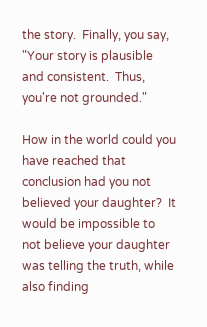the story.  Finally, you say, "Your story is plausible and consistent.  Thus, you're not grounded."

How in the world could you have reached that conclusion had you not believed your daughter?  It would be impossible to not believe your daughter was telling the truth, while also finding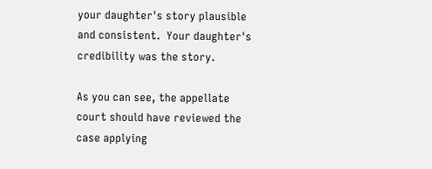your daughter's story plausible and consistent.  Your daughter's credibility was the story.

As you can see, the appellate court should have reviewed the case applying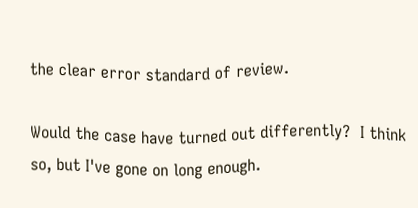the clear error standard of review.

Would the case have turned out differently?  I think so, but I've gone on long enough.